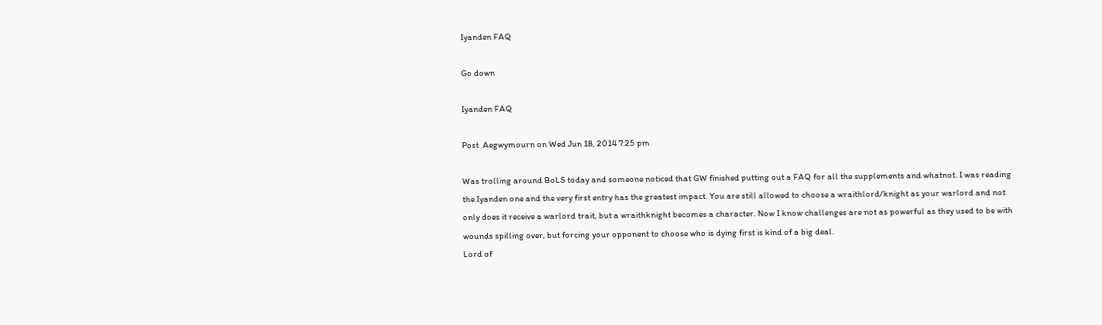Iyanden FAQ

Go down

Iyanden FAQ

Post  Aegwymourn on Wed Jun 18, 2014 7:25 pm

Was trolling around BoLS today and someone noticed that GW finished putting out a FAQ for all the supplements and whatnot. I was reading the Iyanden one and the very first entry has the greatest impact. You are still allowed to choose a wraithlord/knight as your warlord and not only does it receive a warlord trait, but a wraithknight becomes a character. Now I know challenges are not as powerful as they used to be with wounds spilling over, but forcing your opponent to choose who is dying first is kind of a big deal.
Lord of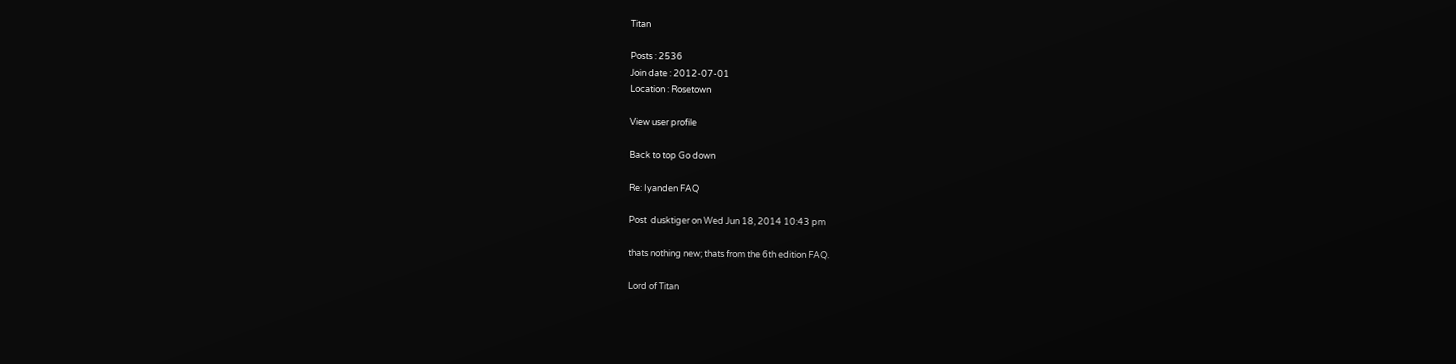Titan

Posts : 2536
Join date : 2012-07-01
Location : Rosetown

View user profile

Back to top Go down

Re: Iyanden FAQ

Post  dusktiger on Wed Jun 18, 2014 10:43 pm

thats nothing new; thats from the 6th edition FAQ.

Lord of Titan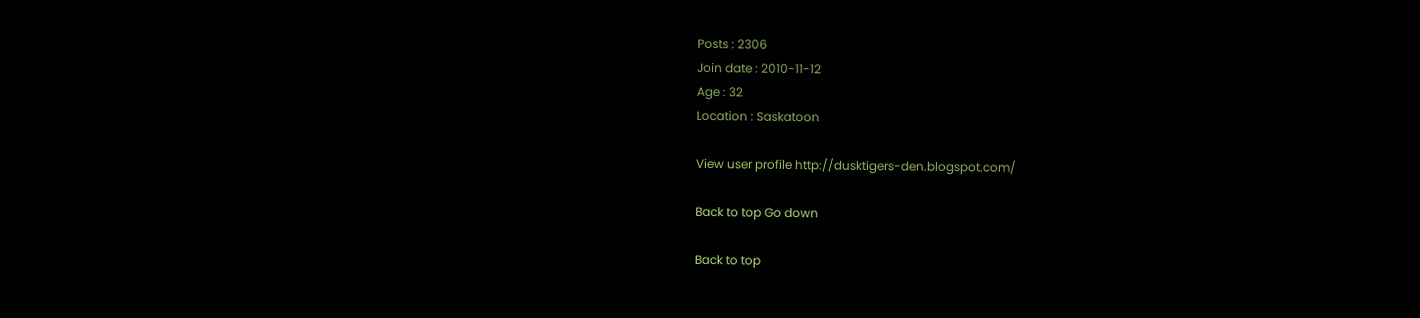Posts : 2306
Join date : 2010-11-12
Age : 32
Location : Saskatoon

View user profile http://dusktigers-den.blogspot.com/

Back to top Go down

Back to top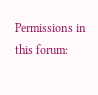Permissions in this forum: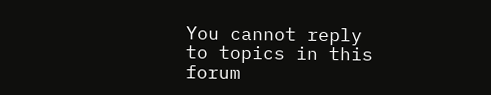You cannot reply to topics in this forum